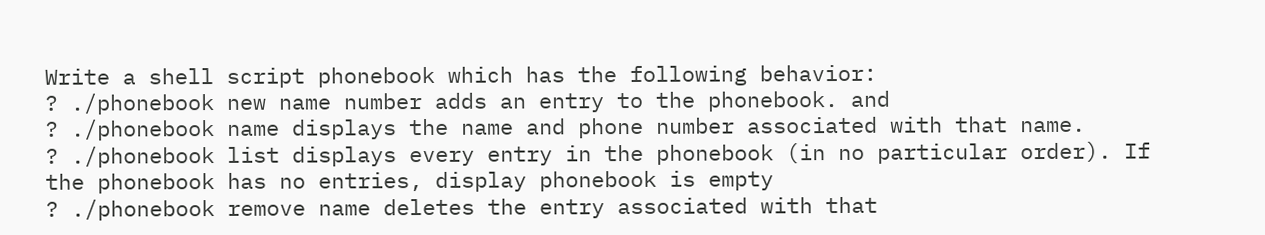Write a shell script phonebook which has the following behavior:
? ./phonebook new name number adds an entry to the phonebook. and
? ./phonebook name displays the name and phone number associated with that name.
? ./phonebook list displays every entry in the phonebook (in no particular order). If the phonebook has no entries, display phonebook is empty
? ./phonebook remove name deletes the entry associated with that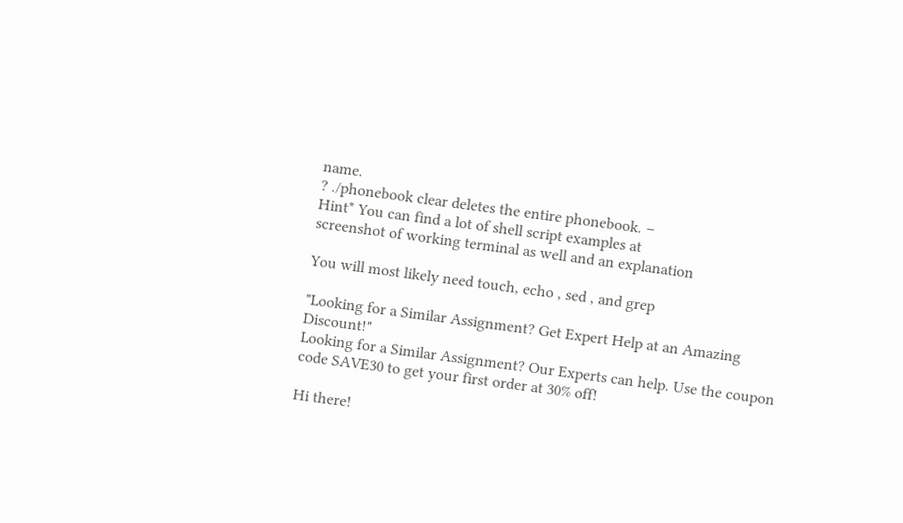name.
? ./phonebook clear deletes the entire phonebook. –
Hint* You can find a lot of shell script examples at
screenshot of working terminal as well and an explanation

You will most likely need touch, echo , sed , and grep

"Looking for a Similar Assignment? Get Expert Help at an Amazing Discount!"
Looking for a Similar Assignment? Our Experts can help. Use the coupon code SAVE30 to get your first order at 30% off!

Hi there!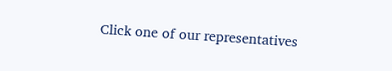Click one of our representatives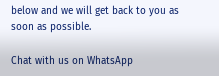below and we will get back to you as soon as possible.

Chat with us on WhatsApp